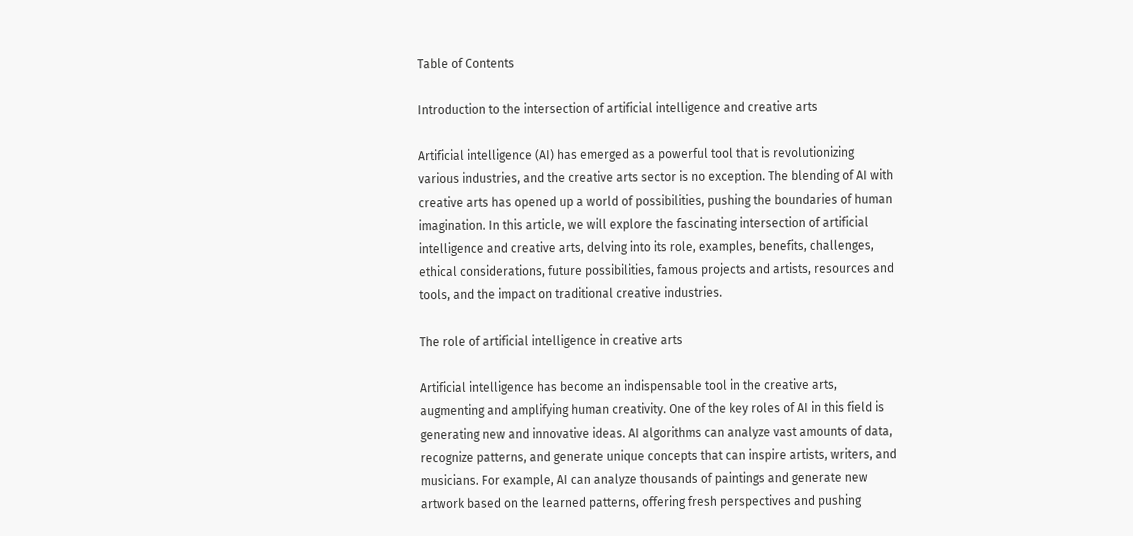Table of Contents

Introduction to the intersection of artificial intelligence and creative arts

Artificial intelligence (AI) has emerged as a powerful tool that is revolutionizing various industries, and the creative arts sector is no exception. The blending of AI with creative arts has opened up a world of possibilities, pushing the boundaries of human imagination. In this article, we will explore the fascinating intersection of artificial intelligence and creative arts, delving into its role, examples, benefits, challenges, ethical considerations, future possibilities, famous projects and artists, resources and tools, and the impact on traditional creative industries.

The role of artificial intelligence in creative arts

Artificial intelligence has become an indispensable tool in the creative arts, augmenting and amplifying human creativity. One of the key roles of AI in this field is generating new and innovative ideas. AI algorithms can analyze vast amounts of data, recognize patterns, and generate unique concepts that can inspire artists, writers, and musicians. For example, AI can analyze thousands of paintings and generate new artwork based on the learned patterns, offering fresh perspectives and pushing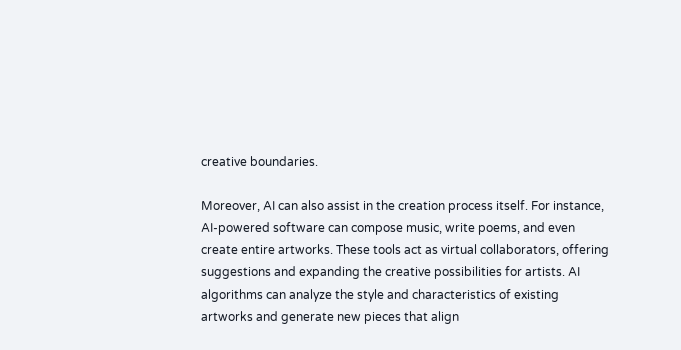creative boundaries.

Moreover, AI can also assist in the creation process itself. For instance, AI-powered software can compose music, write poems, and even create entire artworks. These tools act as virtual collaborators, offering suggestions and expanding the creative possibilities for artists. AI algorithms can analyze the style and characteristics of existing artworks and generate new pieces that align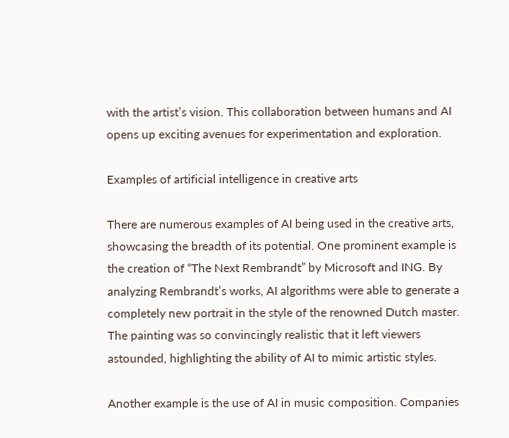with the artist’s vision. This collaboration between humans and AI opens up exciting avenues for experimentation and exploration.

Examples of artificial intelligence in creative arts

There are numerous examples of AI being used in the creative arts, showcasing the breadth of its potential. One prominent example is the creation of “The Next Rembrandt” by Microsoft and ING. By analyzing Rembrandt’s works, AI algorithms were able to generate a completely new portrait in the style of the renowned Dutch master. The painting was so convincingly realistic that it left viewers astounded, highlighting the ability of AI to mimic artistic styles.

Another example is the use of AI in music composition. Companies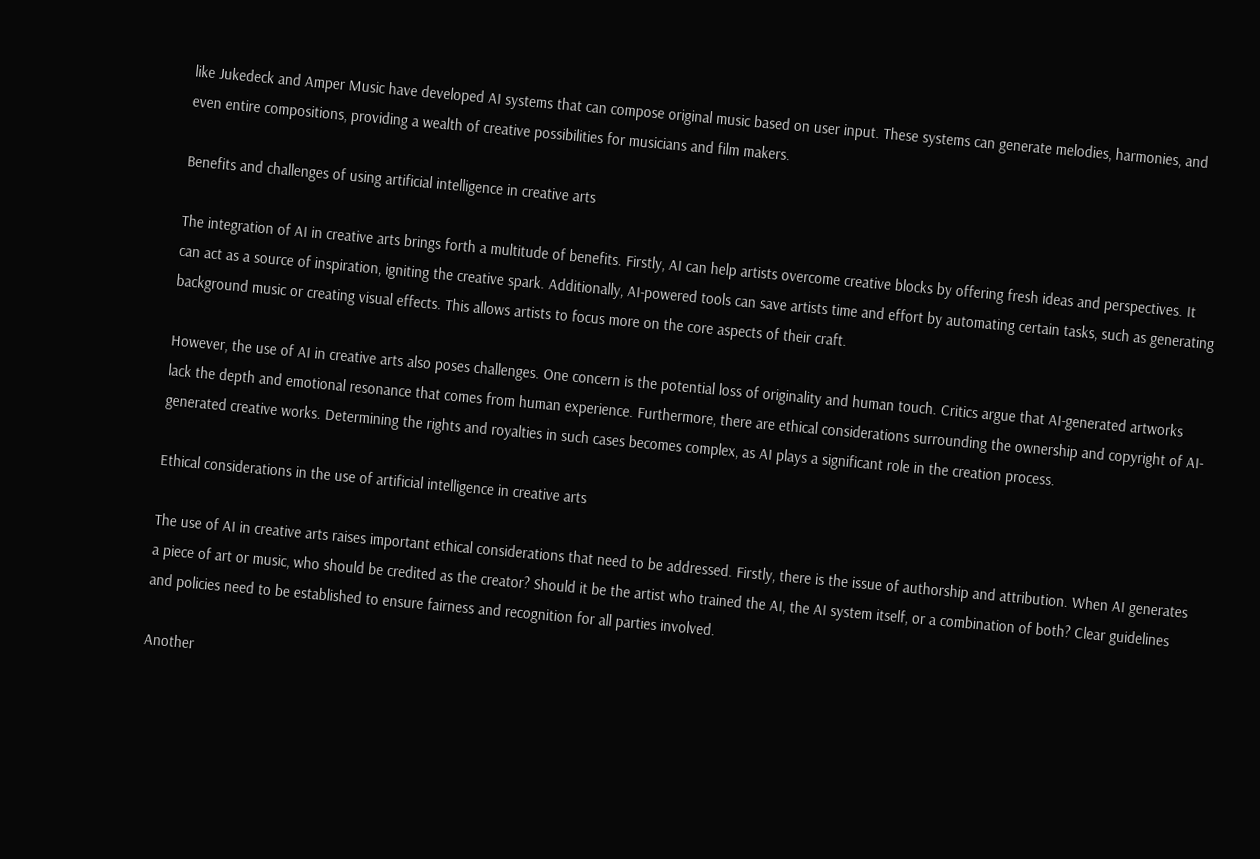like Jukedeck and Amper Music have developed AI systems that can compose original music based on user input. These systems can generate melodies, harmonies, and even entire compositions, providing a wealth of creative possibilities for musicians and film makers.

Benefits and challenges of using artificial intelligence in creative arts

The integration of AI in creative arts brings forth a multitude of benefits. Firstly, AI can help artists overcome creative blocks by offering fresh ideas and perspectives. It can act as a source of inspiration, igniting the creative spark. Additionally, AI-powered tools can save artists time and effort by automating certain tasks, such as generating background music or creating visual effects. This allows artists to focus more on the core aspects of their craft.

However, the use of AI in creative arts also poses challenges. One concern is the potential loss of originality and human touch. Critics argue that AI-generated artworks lack the depth and emotional resonance that comes from human experience. Furthermore, there are ethical considerations surrounding the ownership and copyright of AI-generated creative works. Determining the rights and royalties in such cases becomes complex, as AI plays a significant role in the creation process.

Ethical considerations in the use of artificial intelligence in creative arts

The use of AI in creative arts raises important ethical considerations that need to be addressed. Firstly, there is the issue of authorship and attribution. When AI generates a piece of art or music, who should be credited as the creator? Should it be the artist who trained the AI, the AI system itself, or a combination of both? Clear guidelines and policies need to be established to ensure fairness and recognition for all parties involved.

Another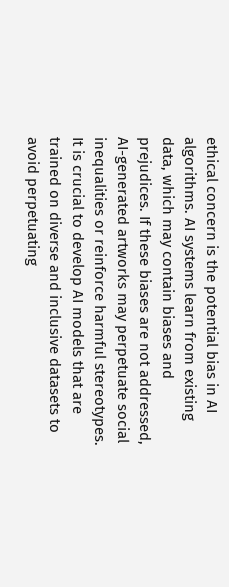ethical concern is the potential bias in AI algorithms. AI systems learn from existing data, which may contain biases and prejudices. If these biases are not addressed, AI-generated artworks may perpetuate social inequalities or reinforce harmful stereotypes. It is crucial to develop AI models that are trained on diverse and inclusive datasets to avoid perpetuating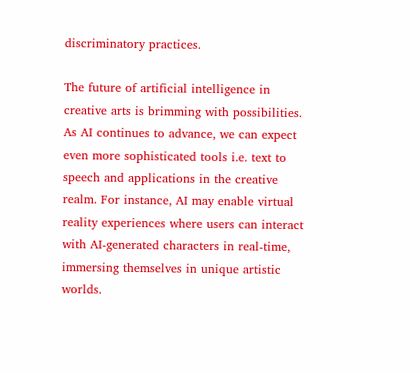discriminatory practices.

The future of artificial intelligence in creative arts is brimming with possibilities. As AI continues to advance, we can expect even more sophisticated tools i.e. text to speech and applications in the creative realm. For instance, AI may enable virtual reality experiences where users can interact with AI-generated characters in real-time, immersing themselves in unique artistic worlds.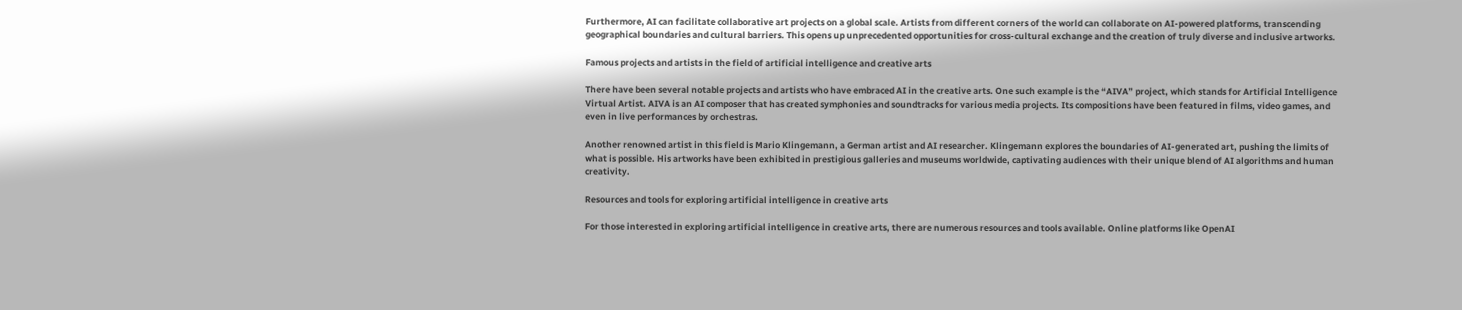Furthermore, AI can facilitate collaborative art projects on a global scale. Artists from different corners of the world can collaborate on AI-powered platforms, transcending geographical boundaries and cultural barriers. This opens up unprecedented opportunities for cross-cultural exchange and the creation of truly diverse and inclusive artworks.

Famous projects and artists in the field of artificial intelligence and creative arts

There have been several notable projects and artists who have embraced AI in the creative arts. One such example is the “AIVA” project, which stands for Artificial Intelligence Virtual Artist. AIVA is an AI composer that has created symphonies and soundtracks for various media projects. Its compositions have been featured in films, video games, and even in live performances by orchestras.

Another renowned artist in this field is Mario Klingemann, a German artist and AI researcher. Klingemann explores the boundaries of AI-generated art, pushing the limits of what is possible. His artworks have been exhibited in prestigious galleries and museums worldwide, captivating audiences with their unique blend of AI algorithms and human creativity.

Resources and tools for exploring artificial intelligence in creative arts

For those interested in exploring artificial intelligence in creative arts, there are numerous resources and tools available. Online platforms like OpenAI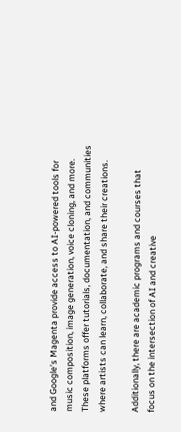and Google’s Magenta provide access to AI-powered tools for music composition, image generation, voice cloning, and more. These platforms offer tutorials, documentation, and communities where artists can learn, collaborate, and share their creations.

Additionally, there are academic programs and courses that focus on the intersection of AI and creative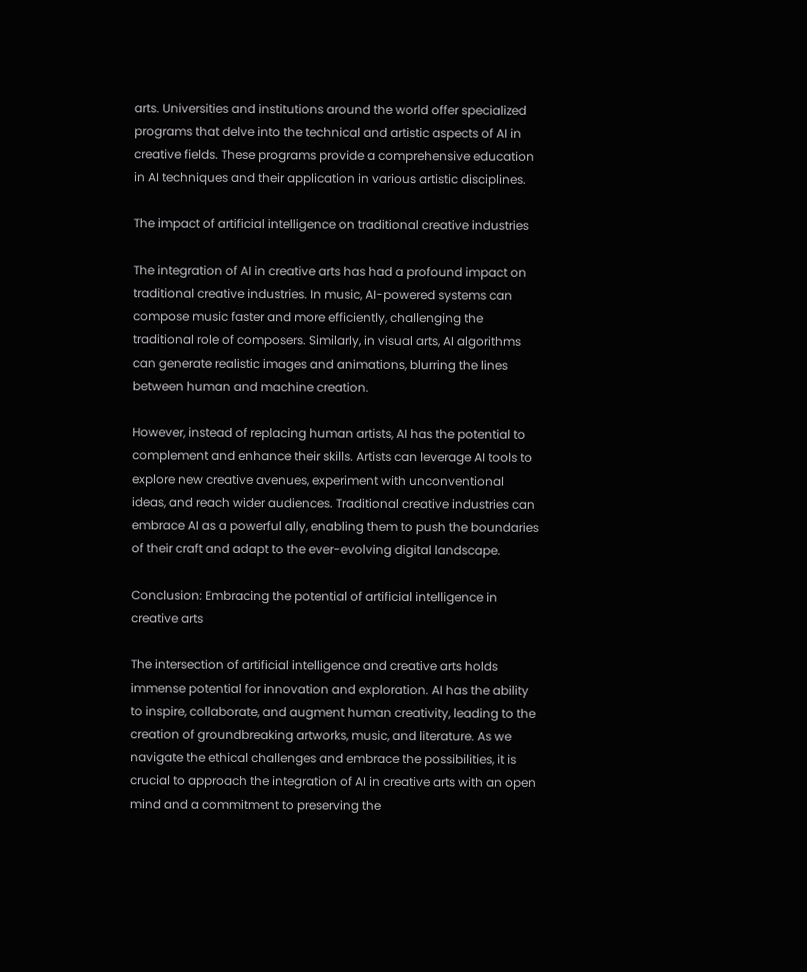arts. Universities and institutions around the world offer specialized programs that delve into the technical and artistic aspects of AI in creative fields. These programs provide a comprehensive education in AI techniques and their application in various artistic disciplines.

The impact of artificial intelligence on traditional creative industries

The integration of AI in creative arts has had a profound impact on traditional creative industries. In music, AI-powered systems can compose music faster and more efficiently, challenging the traditional role of composers. Similarly, in visual arts, AI algorithms can generate realistic images and animations, blurring the lines between human and machine creation.

However, instead of replacing human artists, AI has the potential to complement and enhance their skills. Artists can leverage AI tools to explore new creative avenues, experiment with unconventional ideas, and reach wider audiences. Traditional creative industries can embrace AI as a powerful ally, enabling them to push the boundaries of their craft and adapt to the ever-evolving digital landscape.

Conclusion: Embracing the potential of artificial intelligence in creative arts

The intersection of artificial intelligence and creative arts holds immense potential for innovation and exploration. AI has the ability to inspire, collaborate, and augment human creativity, leading to the creation of groundbreaking artworks, music, and literature. As we navigate the ethical challenges and embrace the possibilities, it is crucial to approach the integration of AI in creative arts with an open mind and a commitment to preserving the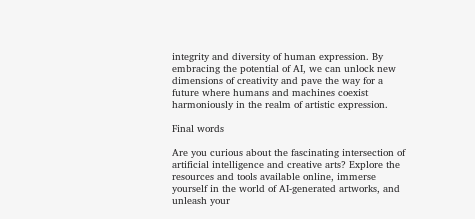integrity and diversity of human expression. By embracing the potential of AI, we can unlock new dimensions of creativity and pave the way for a future where humans and machines coexist harmoniously in the realm of artistic expression.

Final words

Are you curious about the fascinating intersection of artificial intelligence and creative arts? Explore the resources and tools available online, immerse yourself in the world of AI-generated artworks, and unleash your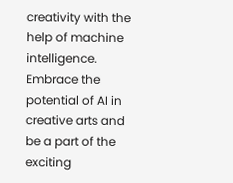creativity with the help of machine intelligence. Embrace the potential of AI in creative arts and be a part of the exciting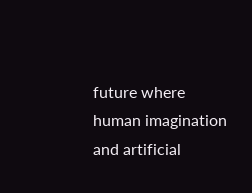future where human imagination and artificial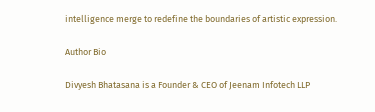intelligence merge to redefine the boundaries of artistic expression.

Author Bio

Divyesh Bhatasana is a Founder & CEO of Jeenam Infotech LLP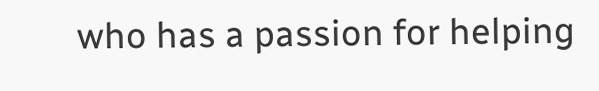who has a passion for helping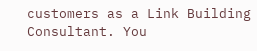customers as a Link Building Consultant. You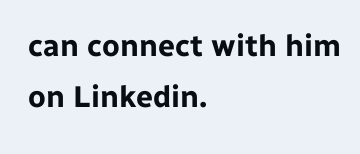can connect with him on Linkedin.